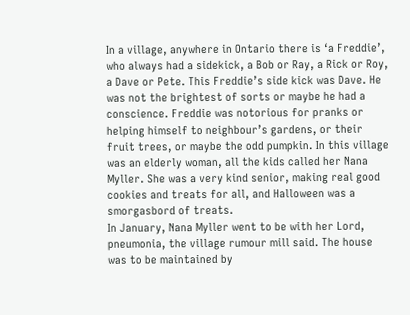In a village, anywhere in Ontario there is ‘a Freddie’, who always had a sidekick, a Bob or Ray, a Rick or Roy, a Dave or Pete. This Freddie’s side kick was Dave. He was not the brightest of sorts or maybe he had a conscience. Freddie was notorious for pranks or helping himself to neighbour’s gardens, or their fruit trees, or maybe the odd pumpkin. In this village was an elderly woman, all the kids called her Nana Myller. She was a very kind senior, making real good cookies and treats for all, and Halloween was a smorgasbord of treats.
In January, Nana Myller went to be with her Lord, pneumonia, the village rumour mill said. The house was to be maintained by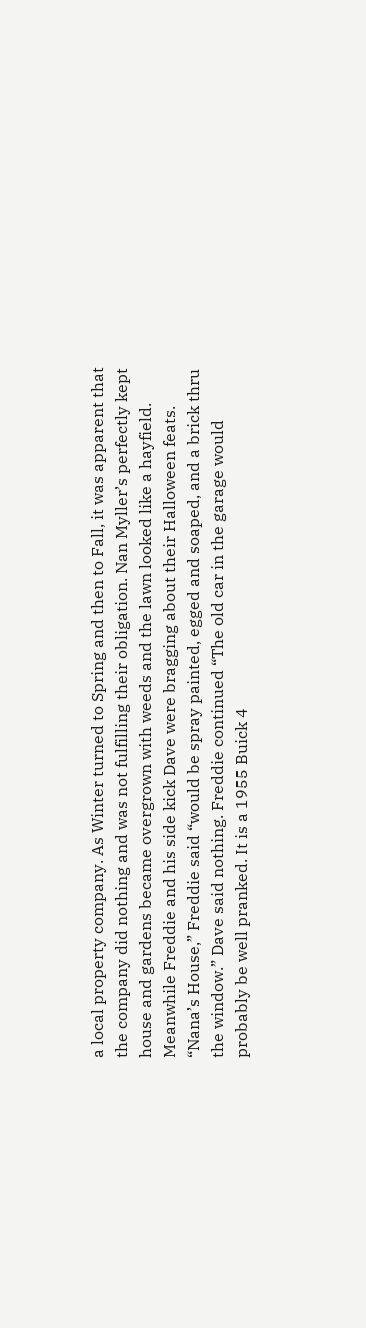a local property company. As Winter turned to Spring and then to Fall, it was apparent that the company did nothing and was not fulfilling their obligation. Nan Myller’s perfectly kept house and gardens became overgrown with weeds and the lawn looked like a hayfield. Meanwhile Freddie and his side kick Dave were bragging about their Halloween feats.
“Nana’s House,” Freddie said “would be spray painted, egged and soaped, and a brick thru the window.” Dave said nothing. Freddie continued “The old car in the garage would probably be well pranked. It is a 1955 Buick 4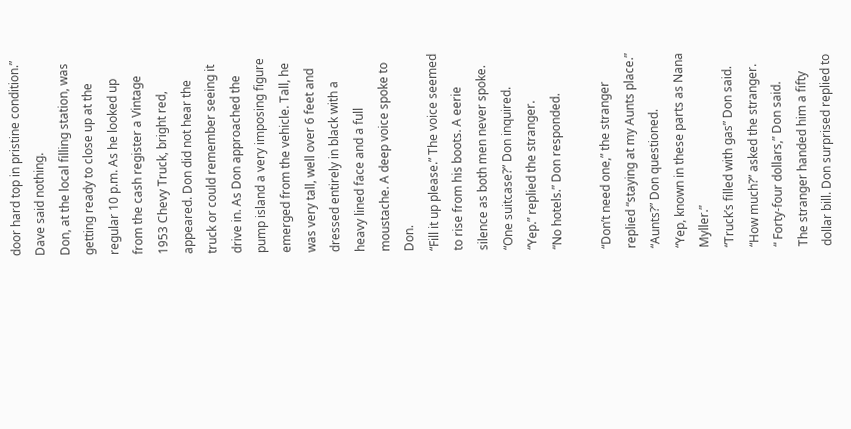door hard top in pristine condition.”
Dave said nothing.
Don, at the local filling station, was getting ready to close up at the regular 10 p.m. As he looked up from the cash register a Vintage 1953 Chevy Truck, bright red, appeared. Don did not hear the truck or could remember seeing it drive in. As Don approached the pump island a very imposing figure emerged from the vehicle. Tall, he was very tall, well over 6 feet and dressed entirely in black with a heavy lined face and a full moustache. A deep voice spoke to Don.
“Fill it up please.” The voice seemed to rise from his boots. A eerie silence as both men never spoke.
“One suitcase?” Don inquired.
“Yep.” replied the stranger.
“No hotels.” Don responded.

“Don’t need one,” the stranger replied “staying at my Aunts place.”
“Aunts?” Don questioned.
“Yep, known in these parts as Nana Myller.”
“Truck’s filled with gas” Don said.
“How much?” asked the stranger.
“ Forty-four dollars,” Don said.
The stranger handed him a fifty dollar bill. Don surprised replied to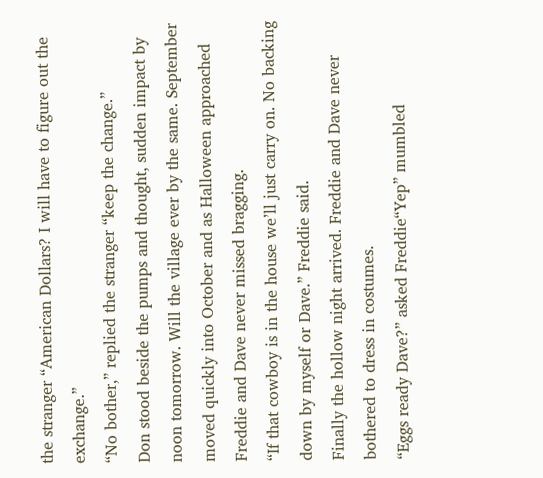the stranger “American Dollars? I will have to figure out the exchange.”
“No bother,” replied the stranger “keep the change.”
Don stood beside the pumps and thought, sudden impact by noon tomorrow. Will the village ever by the same. September moved quickly into October and as Halloween approached Freddie and Dave never missed bragging.
“If that cowboy is in the house we’ll just carry on. No backing down by myself or Dave.” Freddie said.
Finally the hollow night arrived. Freddie and Dave never bothered to dress in costumes.
“Eggs ready Dave?” asked Freddie“Yep” mumbled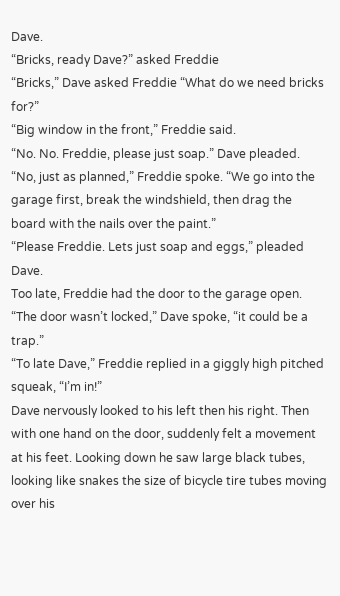Dave.
“Bricks, ready Dave?” asked Freddie
“Bricks,” Dave asked Freddie “What do we need bricks for?”
“Big window in the front,” Freddie said.
“No. No. Freddie, please just soap.” Dave pleaded.
“No, just as planned,” Freddie spoke. “We go into the garage first, break the windshield, then drag the board with the nails over the paint.”
“Please Freddie. Lets just soap and eggs,” pleaded Dave.
Too late, Freddie had the door to the garage open.
“The door wasn’t locked,” Dave spoke, “it could be a trap.”
“To late Dave,” Freddie replied in a giggly high pitched squeak, “I’m in!”
Dave nervously looked to his left then his right. Then with one hand on the door, suddenly felt a movement at his feet. Looking down he saw large black tubes, looking like snakes the size of bicycle tire tubes moving over his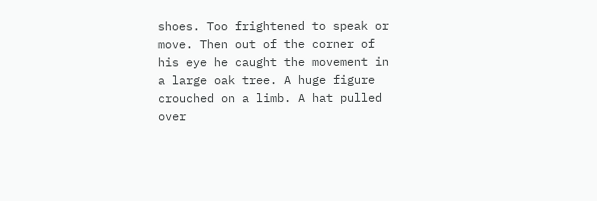shoes. Too frightened to speak or move. Then out of the corner of his eye he caught the movement in a large oak tree. A huge figure crouched on a limb. A hat pulled over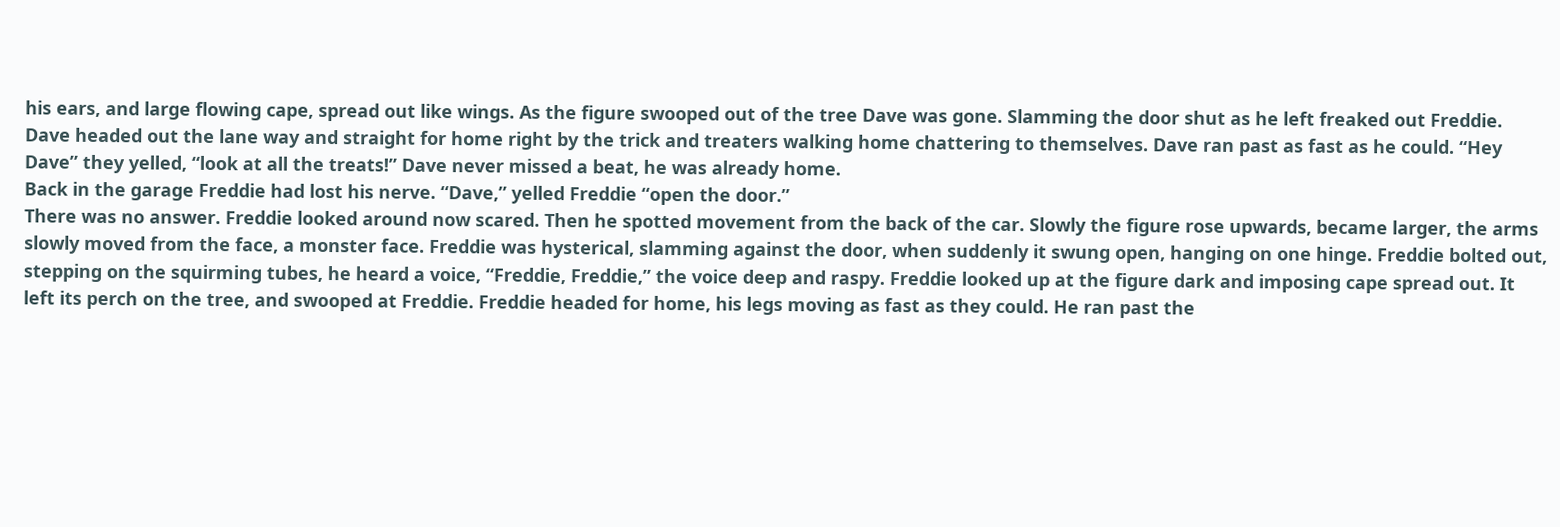his ears, and large flowing cape, spread out like wings. As the figure swooped out of the tree Dave was gone. Slamming the door shut as he left freaked out Freddie. Dave headed out the lane way and straight for home right by the trick and treaters walking home chattering to themselves. Dave ran past as fast as he could. “Hey Dave” they yelled, “look at all the treats!” Dave never missed a beat, he was already home.
Back in the garage Freddie had lost his nerve. “Dave,” yelled Freddie “open the door.”
There was no answer. Freddie looked around now scared. Then he spotted movement from the back of the car. Slowly the figure rose upwards, became larger, the arms slowly moved from the face, a monster face. Freddie was hysterical, slamming against the door, when suddenly it swung open, hanging on one hinge. Freddie bolted out, stepping on the squirming tubes, he heard a voice, “Freddie, Freddie,” the voice deep and raspy. Freddie looked up at the figure dark and imposing cape spread out. It left its perch on the tree, and swooped at Freddie. Freddie headed for home, his legs moving as fast as they could. He ran past the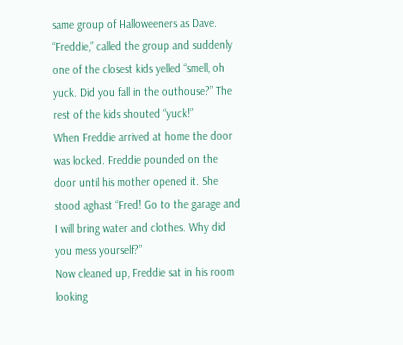same group of Halloweeners as Dave.
“Freddie,” called the group and suddenly one of the closest kids yelled “smell, oh yuck. Did you fall in the outhouse?” The rest of the kids shouted “yuck!”
When Freddie arrived at home the door was locked. Freddie pounded on the door until his mother opened it. She stood aghast “Fred! Go to the garage and I will bring water and clothes. Why did you mess yourself?”
Now cleaned up, Freddie sat in his room looking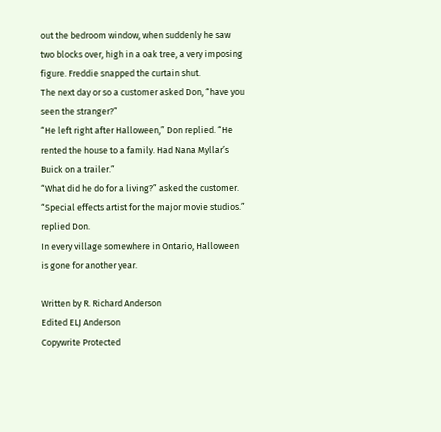out the bedroom window, when suddenly he saw two blocks over, high in a oak tree, a very imposing figure. Freddie snapped the curtain shut.
The next day or so a customer asked Don, “have you seen the stranger?”
“He left right after Halloween,” Don replied. “He rented the house to a family. Had Nana Myllar’s Buick on a trailer.”
“What did he do for a living?” asked the customer.
“Special effects artist for the major movie studios.” replied Don.
In every village somewhere in Ontario, Halloween is gone for another year.

Written by R. Richard Anderson
Edited ELJ Anderson
Copywrite Protected